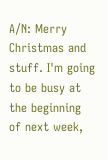A/N: Merry Christmas and stuff. I'm going to be busy at the beginning of next week,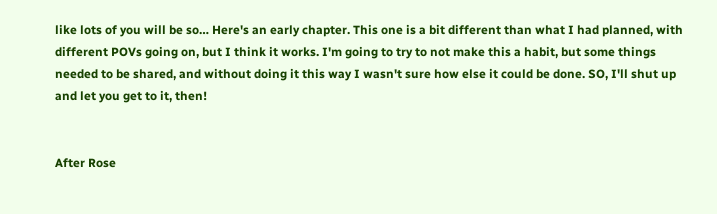like lots of you will be so… Here's an early chapter. This one is a bit different than what I had planned, with different POVs going on, but I think it works. I'm going to try to not make this a habit, but some things needed to be shared, and without doing it this way I wasn't sure how else it could be done. SO, I'll shut up and let you get to it, then!


After Rose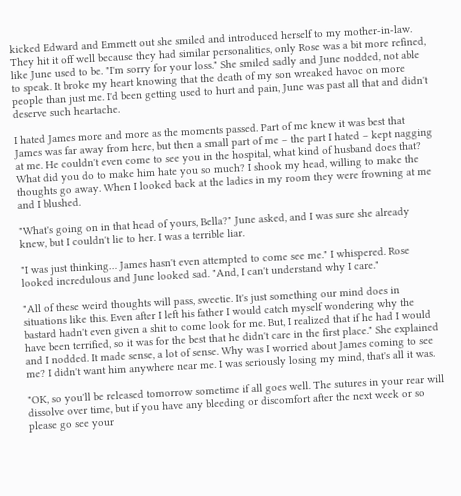kicked Edward and Emmett out she smiled and introduced herself to my mother-in-law. They hit it off well because they had similar personalities, only Rose was a bit more refined, like June used to be. "I'm sorry for your loss." She smiled sadly and June nodded, not able to speak. It broke my heart knowing that the death of my son wreaked havoc on more people than just me. I'd been getting used to hurt and pain, June was past all that and didn't deserve such heartache.

I hated James more and more as the moments passed. Part of me knew it was best that James was far away from here, but then a small part of me – the part I hated – kept nagging at me. He couldn't even come to see you in the hospital, what kind of husband does that? What did you do to make him hate you so much? I shook my head, willing to make the thoughts go away. When I looked back at the ladies in my room they were frowning at me and I blushed.

"What's going on in that head of yours, Bella?" June asked, and I was sure she already knew, but I couldn't lie to her. I was a terrible liar.

"I was just thinking… James hasn't even attempted to come see me." I whispered. Rose looked incredulous and June looked sad. "And, I can't understand why I care."

"All of these weird thoughts will pass, sweetie. It's just something our mind does in situations like this. Even after I left his father I would catch myself wondering why the bastard hadn't even given a shit to come look for me. But, I realized that if he had I would have been terrified, so it was for the best that he didn't care in the first place." She explained and I nodded. It made sense, a lot of sense. Why was I worried about James coming to see me? I didn't want him anywhere near me. I was seriously losing my mind, that's all it was.

"OK, so you'll be released tomorrow sometime if all goes well. The sutures in your rear will dissolve over time, but if you have any bleeding or discomfort after the next week or so please go see your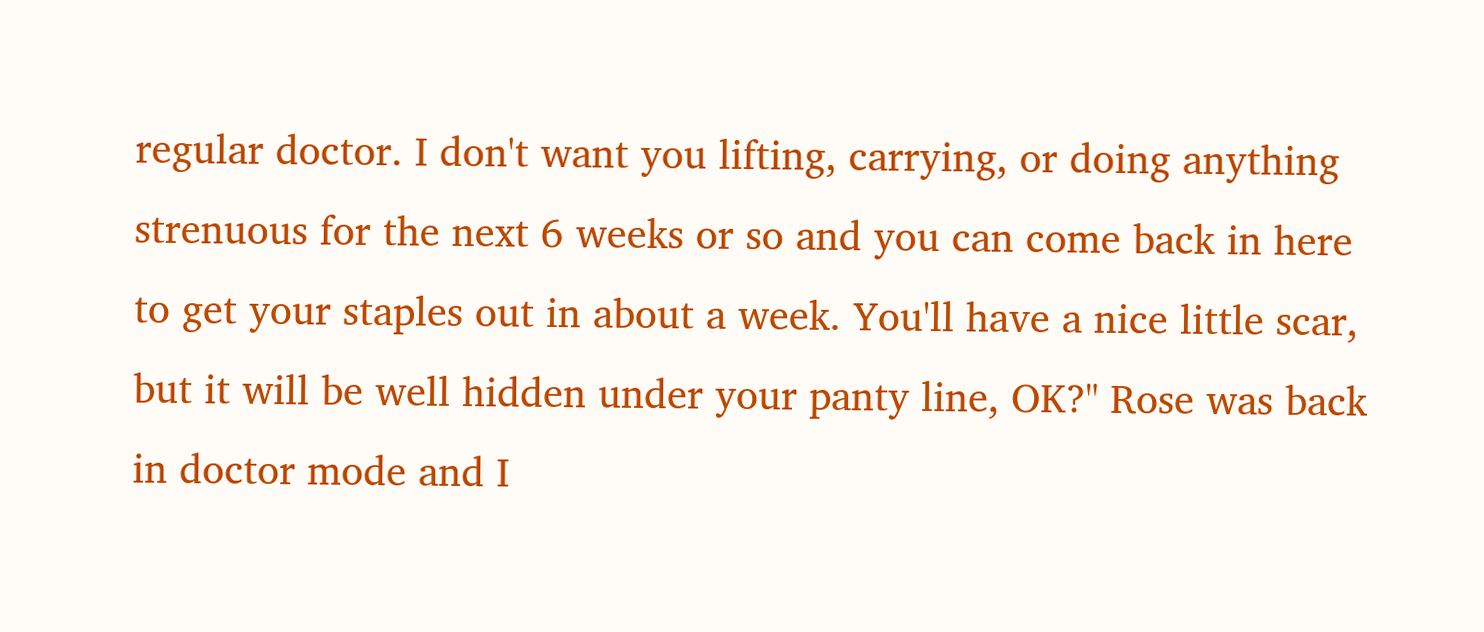regular doctor. I don't want you lifting, carrying, or doing anything strenuous for the next 6 weeks or so and you can come back in here to get your staples out in about a week. You'll have a nice little scar, but it will be well hidden under your panty line, OK?" Rose was back in doctor mode and I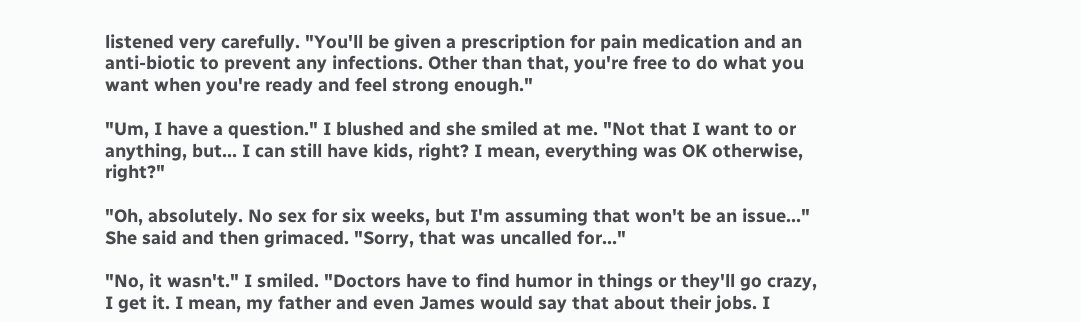listened very carefully. "You'll be given a prescription for pain medication and an anti-biotic to prevent any infections. Other than that, you're free to do what you want when you're ready and feel strong enough."

"Um, I have a question." I blushed and she smiled at me. "Not that I want to or anything, but… I can still have kids, right? I mean, everything was OK otherwise, right?"

"Oh, absolutely. No sex for six weeks, but I'm assuming that won't be an issue…" She said and then grimaced. "Sorry, that was uncalled for…"

"No, it wasn't." I smiled. "Doctors have to find humor in things or they'll go crazy, I get it. I mean, my father and even James would say that about their jobs. I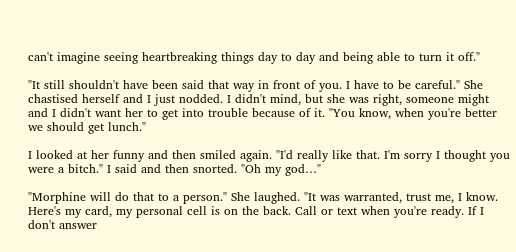can't imagine seeing heartbreaking things day to day and being able to turn it off."

"It still shouldn't have been said that way in front of you. I have to be careful." She chastised herself and I just nodded. I didn't mind, but she was right, someone might and I didn't want her to get into trouble because of it. "You know, when you're better we should get lunch."

I looked at her funny and then smiled again. "I'd really like that. I'm sorry I thought you were a bitch." I said and then snorted. "Oh my god…"

"Morphine will do that to a person." She laughed. "It was warranted, trust me, I know. Here's my card, my personal cell is on the back. Call or text when you're ready. If I don't answer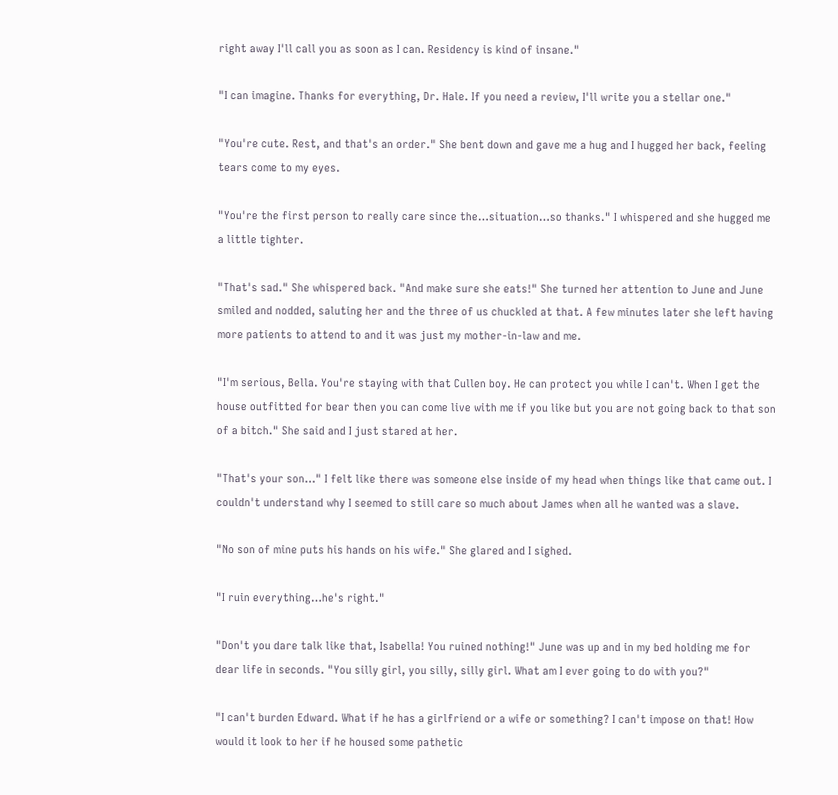right away I'll call you as soon as I can. Residency is kind of insane."

"I can imagine. Thanks for everything, Dr. Hale. If you need a review, I'll write you a stellar one."

"You're cute. Rest, and that's an order." She bent down and gave me a hug and I hugged her back, feeling tears come to my eyes.

"You're the first person to really care since the…situation…so thanks." I whispered and she hugged me a little tighter.

"That's sad." She whispered back. "And make sure she eats!" She turned her attention to June and June smiled and nodded, saluting her and the three of us chuckled at that. A few minutes later she left having more patients to attend to and it was just my mother-in-law and me.

"I'm serious, Bella. You're staying with that Cullen boy. He can protect you while I can't. When I get the house outfitted for bear then you can come live with me if you like but you are not going back to that son of a bitch." She said and I just stared at her.

"That's your son…" I felt like there was someone else inside of my head when things like that came out. I couldn't understand why I seemed to still care so much about James when all he wanted was a slave.

"No son of mine puts his hands on his wife." She glared and I sighed.

"I ruin everything…he's right."

"Don't you dare talk like that, Isabella! You ruined nothing!" June was up and in my bed holding me for dear life in seconds. "You silly girl, you silly, silly girl. What am I ever going to do with you?"

"I can't burden Edward. What if he has a girlfriend or a wife or something? I can't impose on that! How would it look to her if he housed some pathetic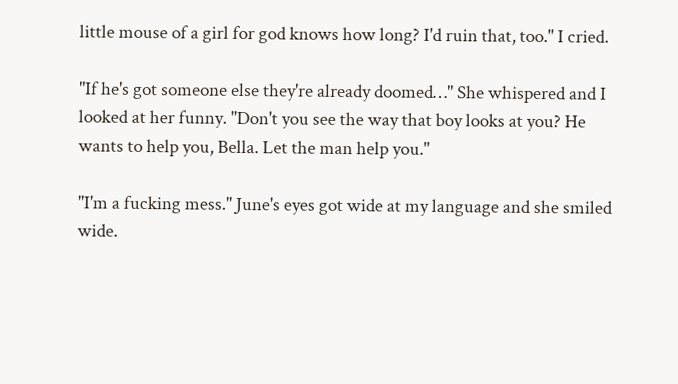little mouse of a girl for god knows how long? I'd ruin that, too." I cried.

"If he's got someone else they're already doomed…" She whispered and I looked at her funny. "Don't you see the way that boy looks at you? He wants to help you, Bella. Let the man help you."

"I'm a fucking mess." June's eyes got wide at my language and she smiled wide.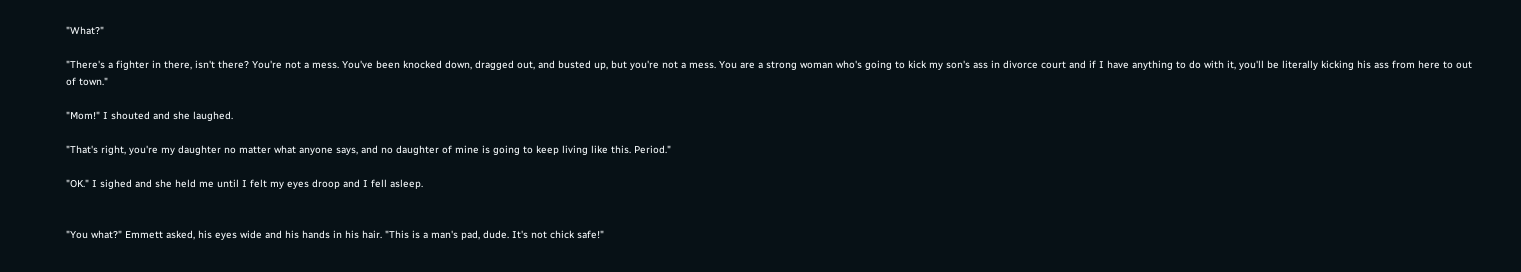"What?"

"There's a fighter in there, isn't there? You're not a mess. You've been knocked down, dragged out, and busted up, but you're not a mess. You are a strong woman who's going to kick my son's ass in divorce court and if I have anything to do with it, you'll be literally kicking his ass from here to out of town."

"Mom!" I shouted and she laughed.

"That's right, you're my daughter no matter what anyone says, and no daughter of mine is going to keep living like this. Period."

"OK." I sighed and she held me until I felt my eyes droop and I fell asleep.


"You what?" Emmett asked, his eyes wide and his hands in his hair. "This is a man's pad, dude. It's not chick safe!"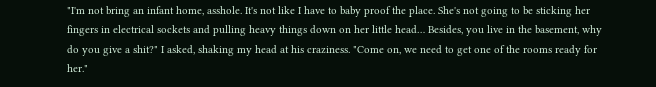"I'm not bring an infant home, asshole. It's not like I have to baby proof the place. She's not going to be sticking her fingers in electrical sockets and pulling heavy things down on her little head… Besides, you live in the basement, why do you give a shit?" I asked, shaking my head at his craziness. "Come on, we need to get one of the rooms ready for her."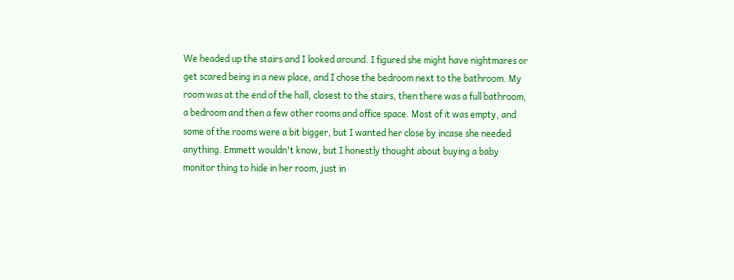We headed up the stairs and I looked around. I figured she might have nightmares or get scared being in a new place, and I chose the bedroom next to the bathroom. My room was at the end of the hall, closest to the stairs, then there was a full bathroom, a bedroom and then a few other rooms and office space. Most of it was empty, and some of the rooms were a bit bigger, but I wanted her close by incase she needed anything. Emmett wouldn't know, but I honestly thought about buying a baby monitor thing to hide in her room, just in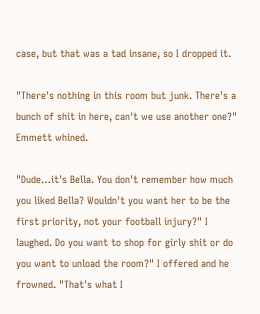case, but that was a tad insane, so I dropped it.

"There's nothing in this room but junk. There's a bunch of shit in here, can't we use another one?" Emmett whined.

"Dude…it's Bella. You don't remember how much you liked Bella? Wouldn't you want her to be the first priority, not your football injury?" I laughed. Do you want to shop for girly shit or do you want to unload the room?" I offered and he frowned. "That's what I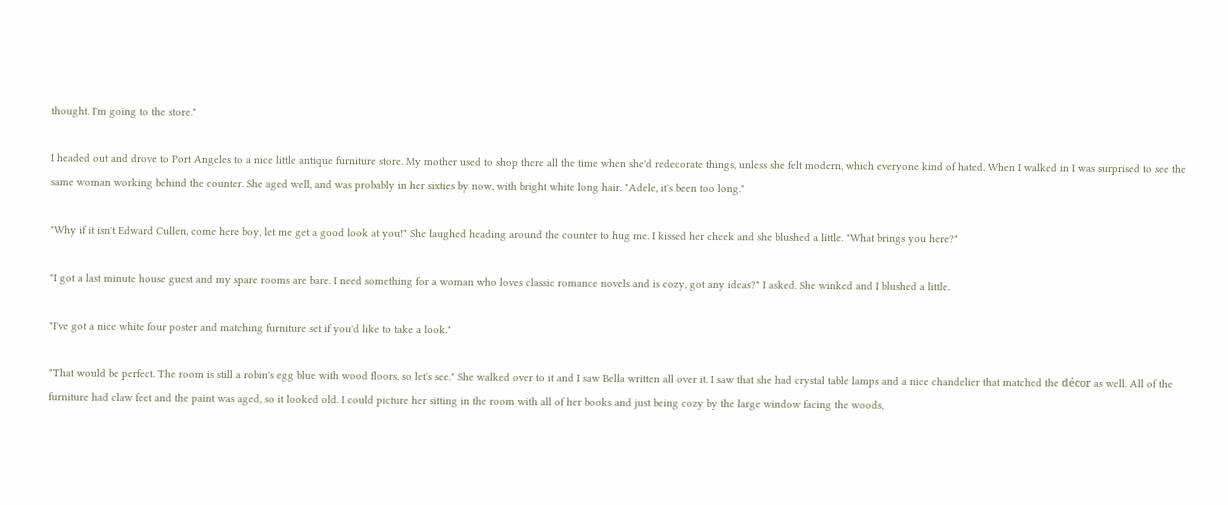thought. I'm going to the store."

I headed out and drove to Port Angeles to a nice little antique furniture store. My mother used to shop there all the time when she'd redecorate things, unless she felt modern, which everyone kind of hated. When I walked in I was surprised to see the same woman working behind the counter. She aged well, and was probably in her sixties by now, with bright white long hair. "Adele, it's been too long."

"Why if it isn't Edward Cullen, come here boy, let me get a good look at you!" She laughed heading around the counter to hug me. I kissed her cheek and she blushed a little. "What brings you here?"

"I got a last minute house guest and my spare rooms are bare. I need something for a woman who loves classic romance novels and is cozy, got any ideas?" I asked. She winked and I blushed a little.

"I've got a nice white four poster and matching furniture set if you'd like to take a look."

"That would be perfect. The room is still a robin's egg blue with wood floors, so let's see." She walked over to it and I saw Bella written all over it. I saw that she had crystal table lamps and a nice chandelier that matched the décor as well. All of the furniture had claw feet and the paint was aged, so it looked old. I could picture her sitting in the room with all of her books and just being cozy by the large window facing the woods,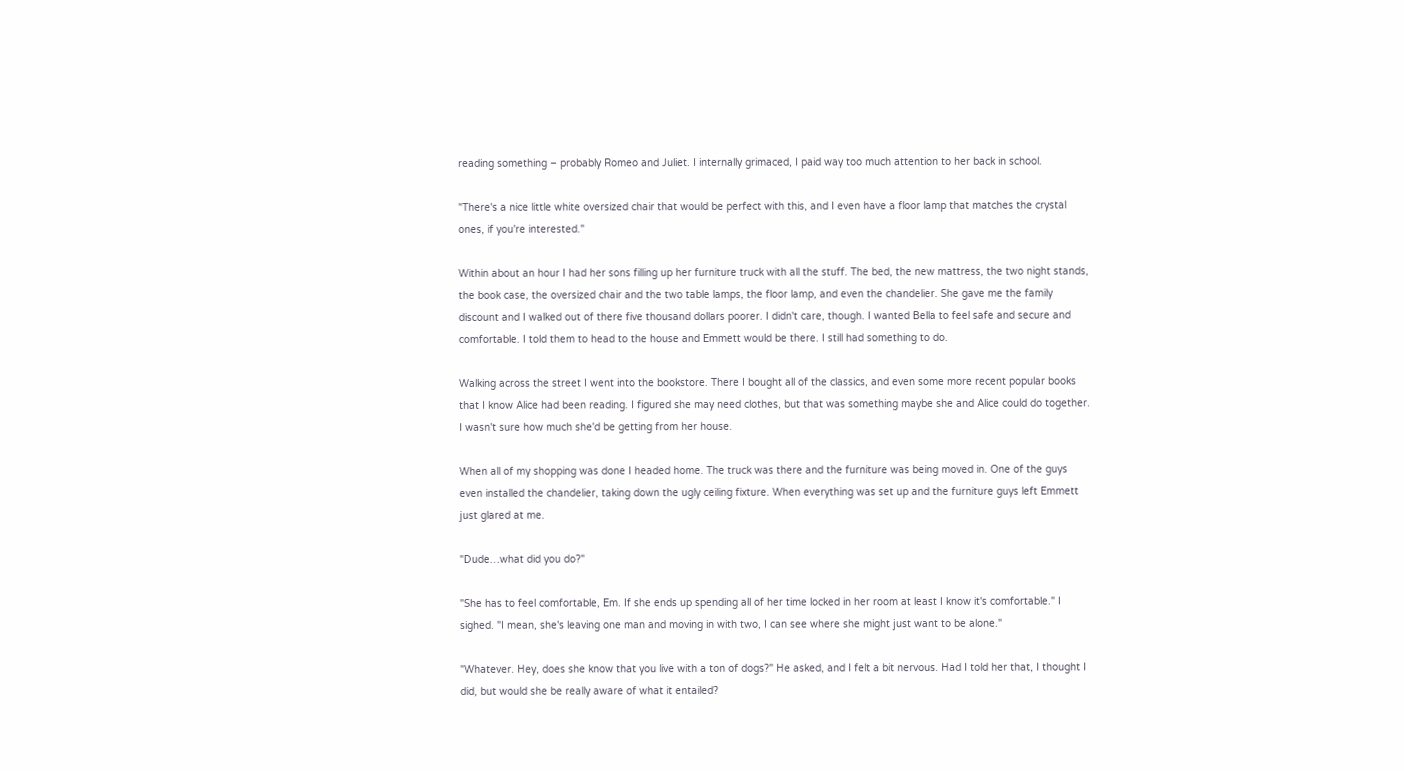reading something – probably Romeo and Juliet. I internally grimaced, I paid way too much attention to her back in school.

"There's a nice little white oversized chair that would be perfect with this, and I even have a floor lamp that matches the crystal ones, if you're interested."

Within about an hour I had her sons filling up her furniture truck with all the stuff. The bed, the new mattress, the two night stands, the book case, the oversized chair and the two table lamps, the floor lamp, and even the chandelier. She gave me the family discount and I walked out of there five thousand dollars poorer. I didn't care, though. I wanted Bella to feel safe and secure and comfortable. I told them to head to the house and Emmett would be there. I still had something to do.

Walking across the street I went into the bookstore. There I bought all of the classics, and even some more recent popular books that I know Alice had been reading. I figured she may need clothes, but that was something maybe she and Alice could do together. I wasn't sure how much she'd be getting from her house.

When all of my shopping was done I headed home. The truck was there and the furniture was being moved in. One of the guys even installed the chandelier, taking down the ugly ceiling fixture. When everything was set up and the furniture guys left Emmett just glared at me.

"Dude…what did you do?"

"She has to feel comfortable, Em. If she ends up spending all of her time locked in her room at least I know it's comfortable." I sighed. "I mean, she's leaving one man and moving in with two, I can see where she might just want to be alone."

"Whatever. Hey, does she know that you live with a ton of dogs?" He asked, and I felt a bit nervous. Had I told her that, I thought I did, but would she be really aware of what it entailed?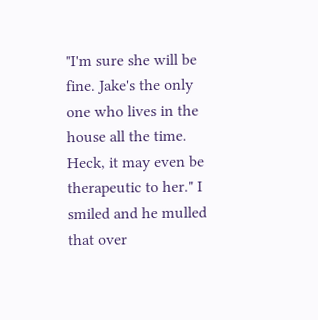"I'm sure she will be fine. Jake's the only one who lives in the house all the time. Heck, it may even be therapeutic to her." I smiled and he mulled that over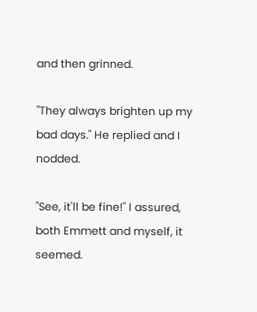and then grinned.

"They always brighten up my bad days." He replied and I nodded.

"See, it'll be fine!" I assured, both Emmett and myself, it seemed.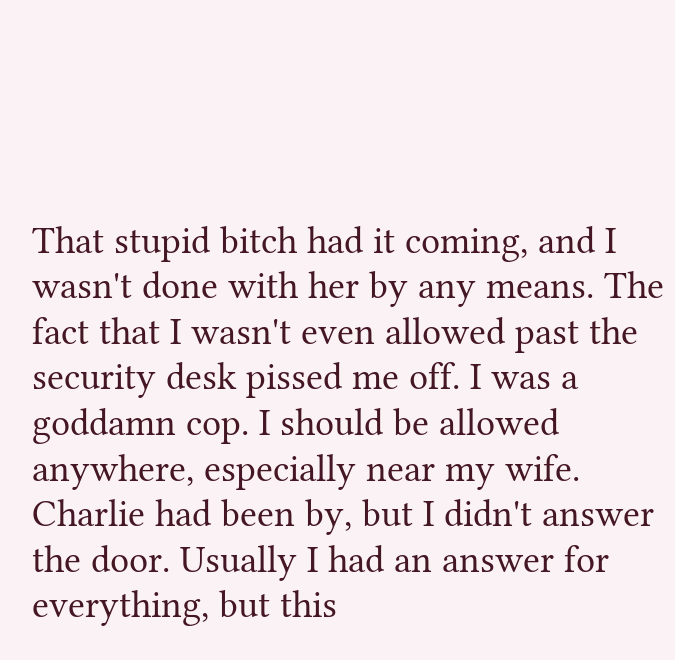That stupid bitch had it coming, and I wasn't done with her by any means. The fact that I wasn't even allowed past the security desk pissed me off. I was a goddamn cop. I should be allowed anywhere, especially near my wife. Charlie had been by, but I didn't answer the door. Usually I had an answer for everything, but this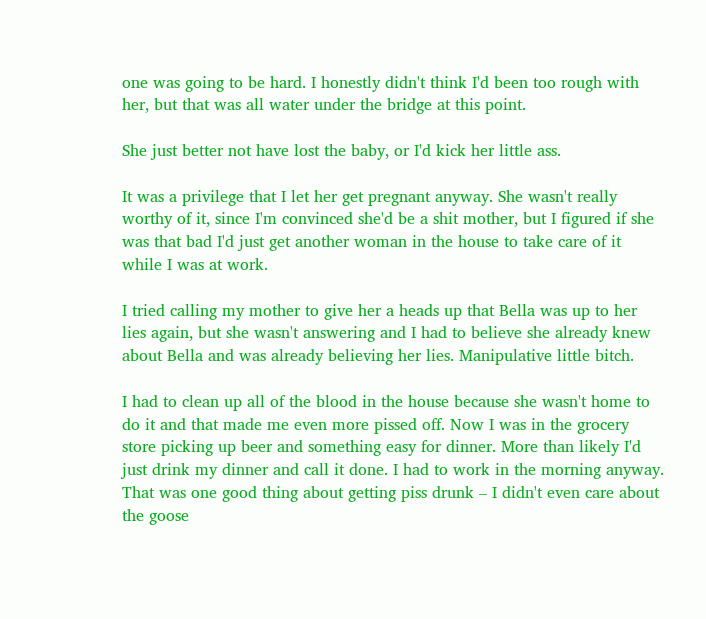one was going to be hard. I honestly didn't think I'd been too rough with her, but that was all water under the bridge at this point.

She just better not have lost the baby, or I'd kick her little ass.

It was a privilege that I let her get pregnant anyway. She wasn't really worthy of it, since I'm convinced she'd be a shit mother, but I figured if she was that bad I'd just get another woman in the house to take care of it while I was at work.

I tried calling my mother to give her a heads up that Bella was up to her lies again, but she wasn't answering and I had to believe she already knew about Bella and was already believing her lies. Manipulative little bitch.

I had to clean up all of the blood in the house because she wasn't home to do it and that made me even more pissed off. Now I was in the grocery store picking up beer and something easy for dinner. More than likely I'd just drink my dinner and call it done. I had to work in the morning anyway. That was one good thing about getting piss drunk – I didn't even care about the goose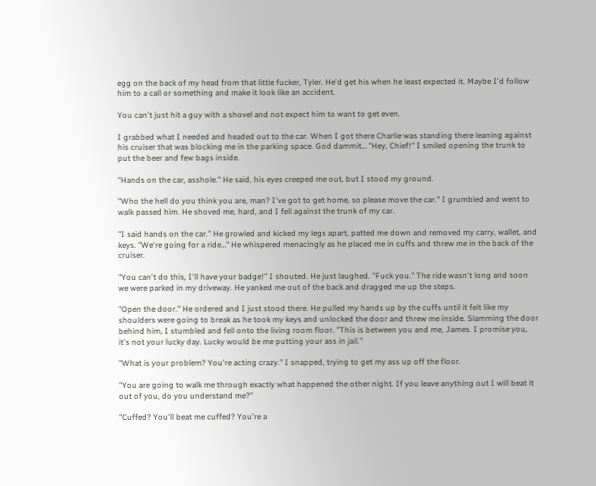egg on the back of my head from that little fucker, Tyler. He'd get his when he least expected it. Maybe I'd follow him to a call or something and make it look like an accident.

You can't just hit a guy with a shovel and not expect him to want to get even.

I grabbed what I needed and headed out to the car. When I got there Charlie was standing there leaning against his cruiser that was blocking me in the parking space. God dammit… "Hey, Chief!" I smiled opening the trunk to put the beer and few bags inside.

"Hands on the car, asshole." He said, his eyes creeped me out, but I stood my ground.

"Who the hell do you think you are, man? I've got to get home, so please move the car." I grumbled and went to walk passed him. He shoved me, hard, and I fell against the trunk of my car.

"I said hands on the car." He growled and kicked my legs apart, patted me down and removed my carry, wallet, and keys. "We're going for a ride…" He whispered menacingly as he placed me in cuffs and threw me in the back of the cruiser.

"You can't do this, I'll have your badge!" I shouted. He just laughed. "Fuck you." The ride wasn't long and soon we were parked in my driveway. He yanked me out of the back and dragged me up the steps.

"Open the door." He ordered and I just stood there. He pulled my hands up by the cuffs until it felt like my shoulders were going to break as he took my keys and unlocked the door and threw me inside. Slamming the door behind him, I stumbled and fell onto the living room floor. "This is between you and me, James. I promise you, it's not your lucky day. Lucky would be me putting your ass in jail."

"What is your problem? You're acting crazy." I snapped, trying to get my ass up off the floor.

"You are going to walk me through exactly what happened the other night. If you leave anything out I will beat it out of you, do you understand me?"

"Cuffed? You'll beat me cuffed? You're a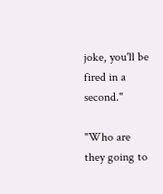joke, you'll be fired in a second."

"Who are they going to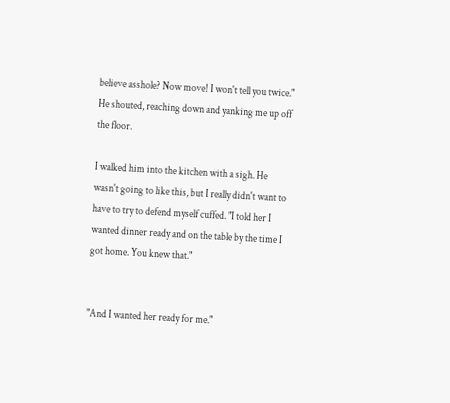believe asshole? Now move! I won't tell you twice." He shouted, reaching down and yanking me up off the floor.

I walked him into the kitchen with a sigh. He wasn't going to like this, but I really didn't want to have to try to defend myself cuffed. "I told her I wanted dinner ready and on the table by the time I got home. You knew that."


"And I wanted her ready for me."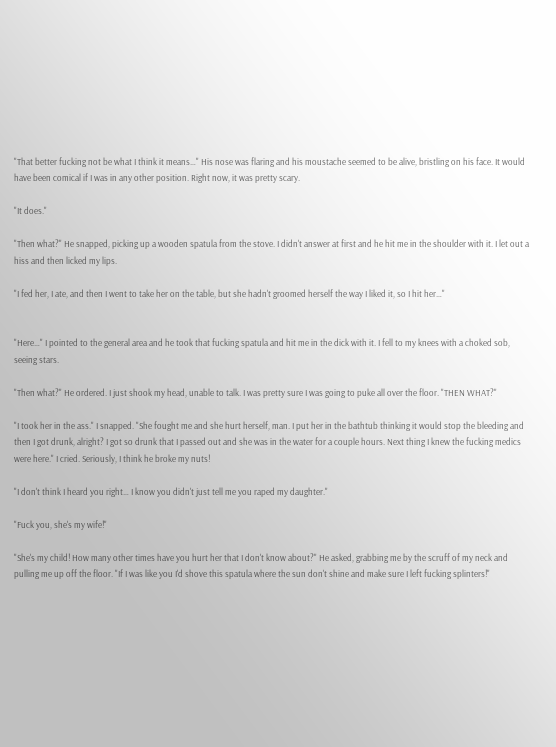"That better fucking not be what I think it means…" His nose was flaring and his moustache seemed to be alive, bristling on his face. It would have been comical if I was in any other position. Right now, it was pretty scary.

"It does."

"Then what?" He snapped, picking up a wooden spatula from the stove. I didn't answer at first and he hit me in the shoulder with it. I let out a hiss and then licked my lips.

"I fed her, I ate, and then I went to take her on the table, but she hadn't groomed herself the way I liked it, so I hit her…"


"Here…" I pointed to the general area and he took that fucking spatula and hit me in the dick with it. I fell to my knees with a choked sob, seeing stars.

"Then what?" He ordered. I just shook my head, unable to talk. I was pretty sure I was going to puke all over the floor. "THEN WHAT?"

"I took her in the ass." I snapped. "She fought me and she hurt herself, man. I put her in the bathtub thinking it would stop the bleeding and then I got drunk, alright? I got so drunk that I passed out and she was in the water for a couple hours. Next thing I knew the fucking medics were here." I cried. Seriously, I think he broke my nuts!

"I don't think I heard you right… I know you didn't just tell me you raped my daughter."

"Fuck you, she's my wife!"

"She's my child! How many other times have you hurt her that I don't know about?" He asked, grabbing me by the scruff of my neck and pulling me up off the floor. "If I was like you I'd shove this spatula where the sun don't shine and make sure I left fucking splinters!"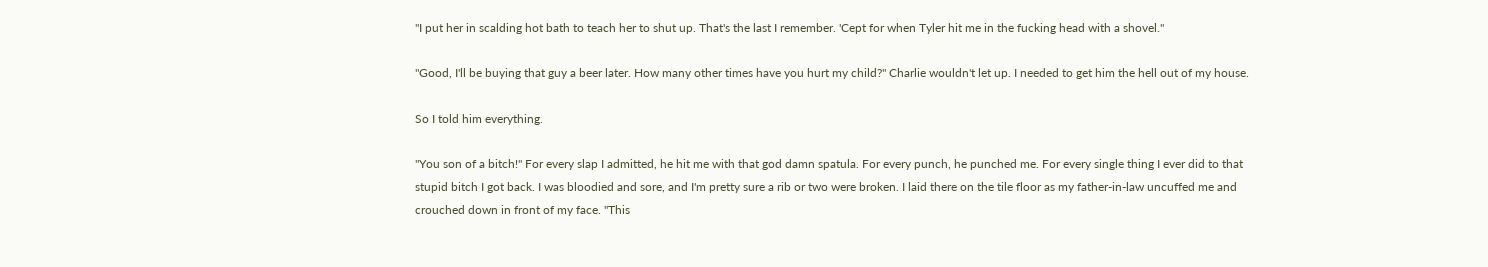"I put her in scalding hot bath to teach her to shut up. That's the last I remember. 'Cept for when Tyler hit me in the fucking head with a shovel."

"Good, I'll be buying that guy a beer later. How many other times have you hurt my child?" Charlie wouldn't let up. I needed to get him the hell out of my house.

So I told him everything.

"You son of a bitch!" For every slap I admitted, he hit me with that god damn spatula. For every punch, he punched me. For every single thing I ever did to that stupid bitch I got back. I was bloodied and sore, and I'm pretty sure a rib or two were broken. I laid there on the tile floor as my father-in-law uncuffed me and crouched down in front of my face. "This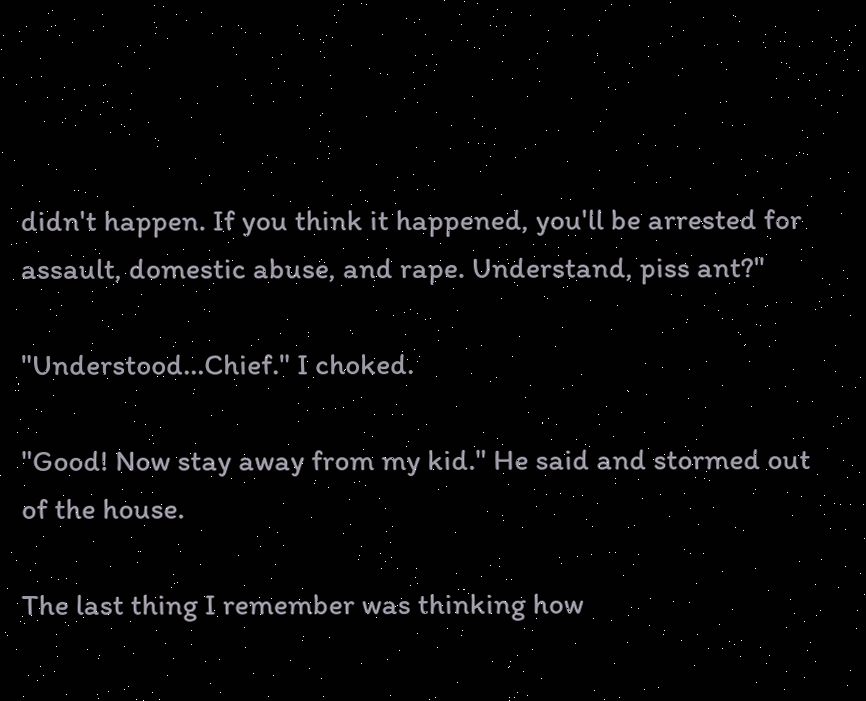didn't happen. If you think it happened, you'll be arrested for assault, domestic abuse, and rape. Understand, piss ant?"

"Understood…Chief." I choked.

"Good! Now stay away from my kid." He said and stormed out of the house.

The last thing I remember was thinking how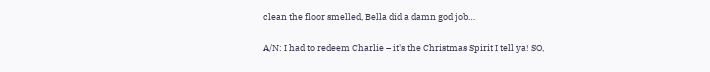clean the floor smelled, Bella did a damn god job…

A/N: I had to redeem Charlie – it's the Christmas Spirit I tell ya! SO,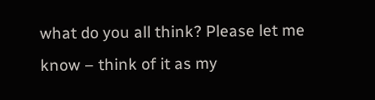what do you all think? Please let me know – think of it as my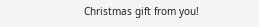Christmas gift from you!